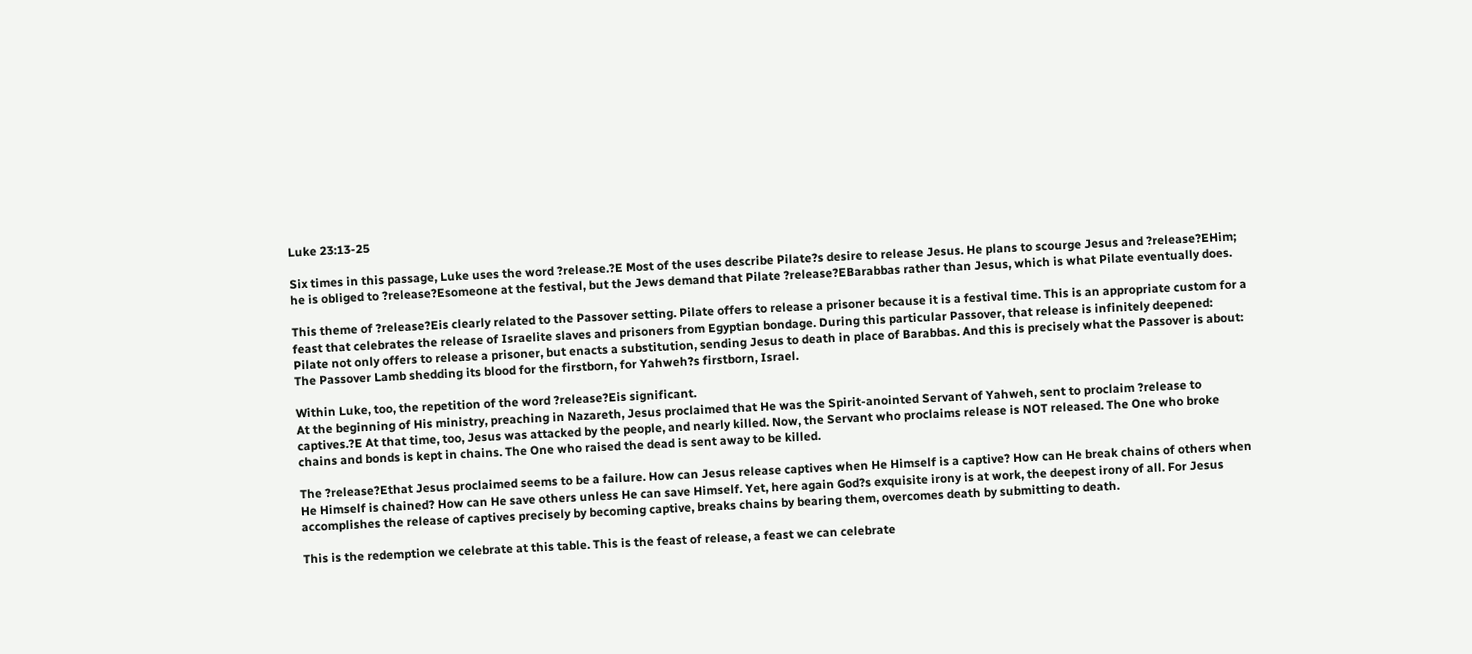Luke 23:13-25

Six times in this passage, Luke uses the word ?release.?E Most of the uses describe Pilate?s desire to release Jesus. He plans to scourge Jesus and ?release?EHim; he is obliged to ?release?Esomeone at the festival, but the Jews demand that Pilate ?release?EBarabbas rather than Jesus, which is what Pilate eventually does.

This theme of ?release?Eis clearly related to the Passover setting. Pilate offers to release a prisoner because it is a festival time. This is an appropriate custom for a feast that celebrates the release of Israelite slaves and prisoners from Egyptian bondage. During this particular Passover, that release is infinitely deepened: Pilate not only offers to release a prisoner, but enacts a substitution, sending Jesus to death in place of Barabbas. And this is precisely what the Passover is about: The Passover Lamb shedding its blood for the firstborn, for Yahweh?s firstborn, Israel.

Within Luke, too, the repetition of the word ?release?Eis significant.
At the beginning of His ministry, preaching in Nazareth, Jesus proclaimed that He was the Spirit-anointed Servant of Yahweh, sent to proclaim ?release to captives.?E At that time, too, Jesus was attacked by the people, and nearly killed. Now, the Servant who proclaims release is NOT released. The One who broke chains and bonds is kept in chains. The One who raised the dead is sent away to be killed.

The ?release?Ethat Jesus proclaimed seems to be a failure. How can Jesus release captives when He Himself is a captive? How can He break chains of others when He Himself is chained? How can He save others unless He can save Himself. Yet, here again God?s exquisite irony is at work, the deepest irony of all. For Jesus accomplishes the release of captives precisely by becoming captive, breaks chains by bearing them, overcomes death by submitting to death.

This is the redemption we celebrate at this table. This is the feast of release, a feast we can celebrate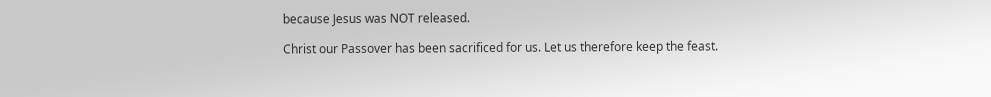because Jesus was NOT released.

Christ our Passover has been sacrificed for us. Let us therefore keep the feast.